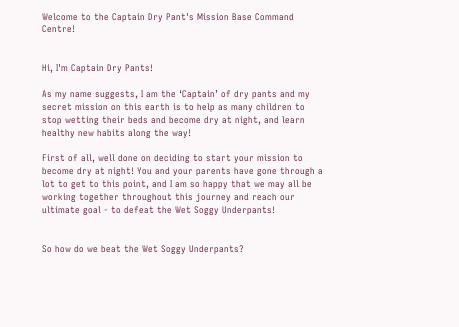Welcome to the Captain Dry Pant's Mission Base Command Centre!


Hi, I'm Captain Dry Pants!

As my name suggests, I am the ‘Captain’ of dry pants and my secret mission on this earth is to help as many children to stop wetting their beds and become dry at night, and learn healthy new habits along the way!

First of all, well done on deciding to start your mission to become dry at night! You and your parents have gone through a lot to get to this point, and I am so happy that we may all be working together throughout this journey and reach our ultimate goal - to defeat the Wet Soggy Underpants!


So how do we beat the Wet Soggy Underpants?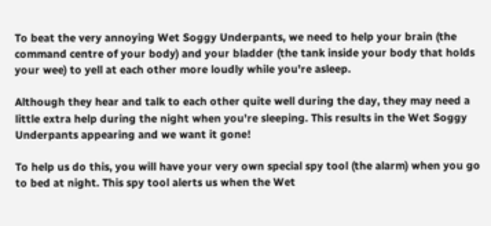To beat the very annoying Wet Soggy Underpants, we need to help your brain (the command centre of your body) and your bladder (the tank inside your body that holds your wee) to yell at each other more loudly while you're asleep.

Although they hear and talk to each other quite well during the day, they may need a little extra help during the night when you're sleeping. This results in the Wet Soggy Underpants appearing and we want it gone!

To help us do this, you will have your very own special spy tool (the alarm) when you go to bed at night. This spy tool alerts us when the Wet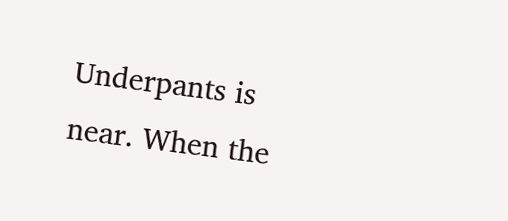Underpants is near. When the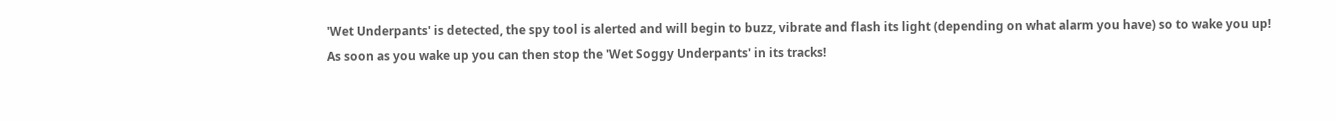'Wet Underpants' is detected, the spy tool is alerted and will begin to buzz, vibrate and flash its light (depending on what alarm you have) so to wake you up! As soon as you wake up you can then stop the 'Wet Soggy Underpants' in its tracks!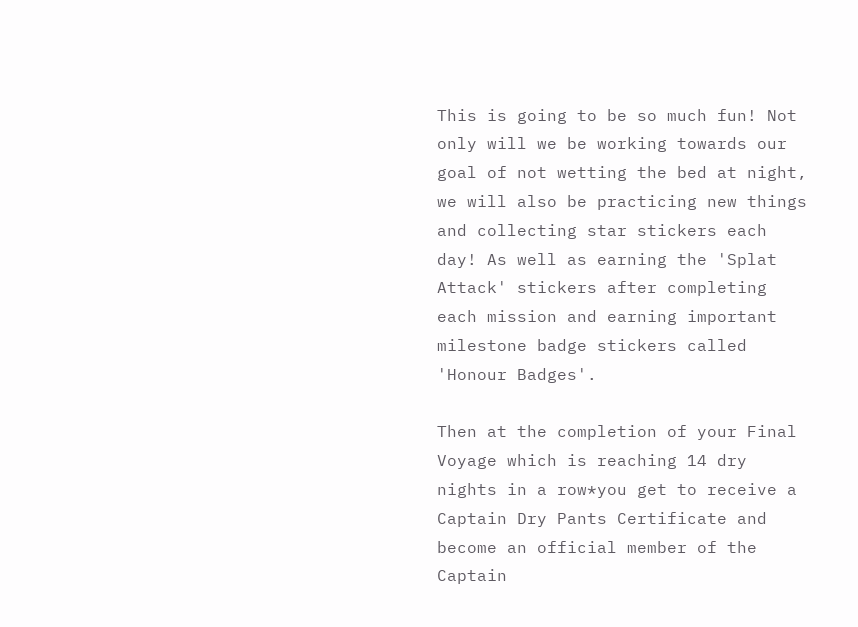This is going to be so much fun! Not only will we be working towards our goal of not wetting the bed at night, we will also be practicing new things and collecting star stickers each day! As well as earning the 'Splat Attack' stickers after completing each mission and earning important milestone badge stickers called 'Honour Badges'.

Then at the completion of your Final Voyage which is reaching 14 dry nights in a row*you get to receive a Captain Dry Pants Certificate and become an official member of the Captain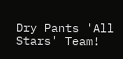Dry Pants 'All Stars' Team!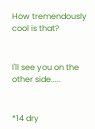How tremendously cool is that?


I'll see you on the other side.....


*14 dry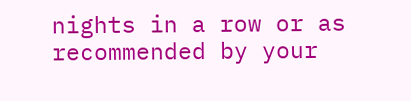nights in a row or as recommended by your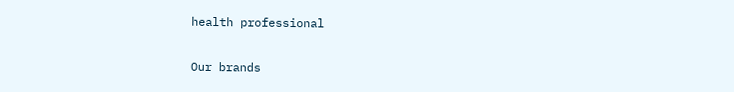health professional

Our brands